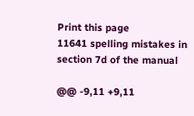Print this page
11641 spelling mistakes in section 7d of the manual

@@ -9,11 +9,11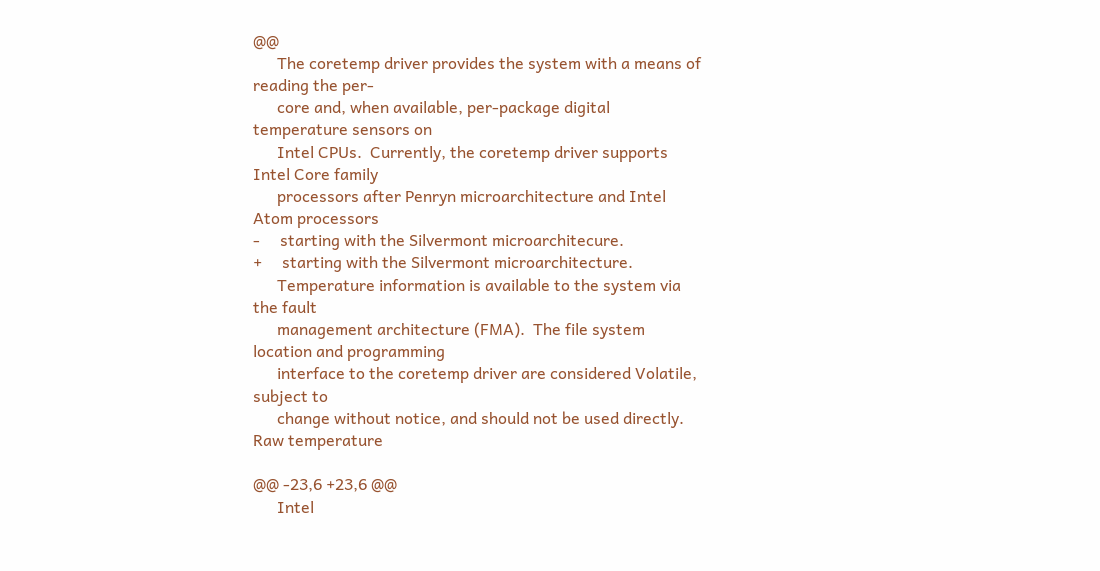@@
      The coretemp driver provides the system with a means of reading the per-
      core and, when available, per-package digital temperature sensors on
      Intel CPUs.  Currently, the coretemp driver supports Intel Core family
      processors after Penryn microarchitecture and Intel Atom processors
-     starting with the Silvermont microarchitecure.
+     starting with the Silvermont microarchitecture.
      Temperature information is available to the system via the fault
      management architecture (FMA).  The file system location and programming
      interface to the coretemp driver are considered Volatile, subject to
      change without notice, and should not be used directly.  Raw temperature

@@ -23,6 +23,6 @@
      Intel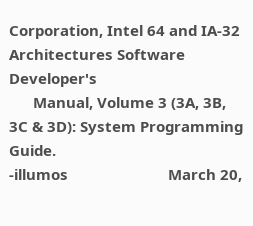Corporation, Intel 64 and IA-32 Architectures Software Developer's
      Manual, Volume 3 (3A, 3B, 3C & 3D): System Programming Guide.
-illumos                         March 20,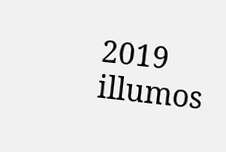2019                         illumos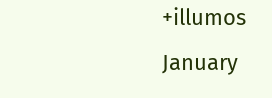+illumos                        January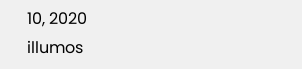10, 2020                        illumos